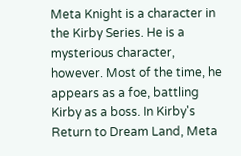Meta Knight is a character in the Kirby Series. He is a mysterious character, however. Most of the time, he appears as a foe, battling Kirby as a boss. In Kirby's Return to Dream Land, Meta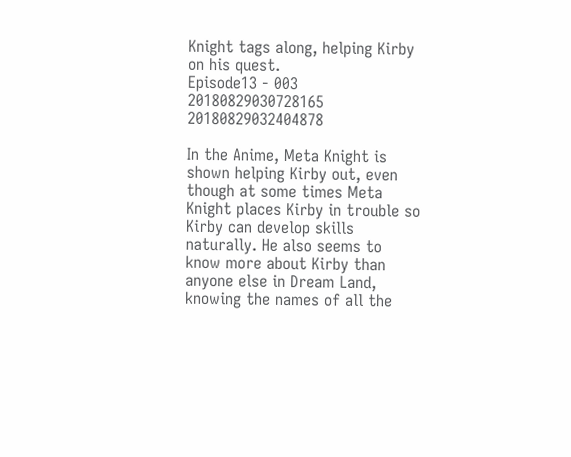Knight tags along, helping Kirby on his quest.
Episode13 - 003 20180829030728165 20180829032404878

In the Anime, Meta Knight is shown helping Kirby out, even though at some times Meta Knight places Kirby in trouble so Kirby can develop skills naturally. He also seems to know more about Kirby than anyone else in Dream Land, knowing the names of all the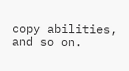copy abilities, and so on.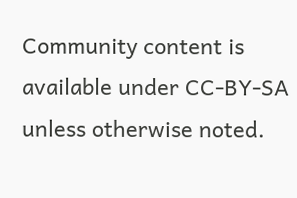Community content is available under CC-BY-SA unless otherwise noted.